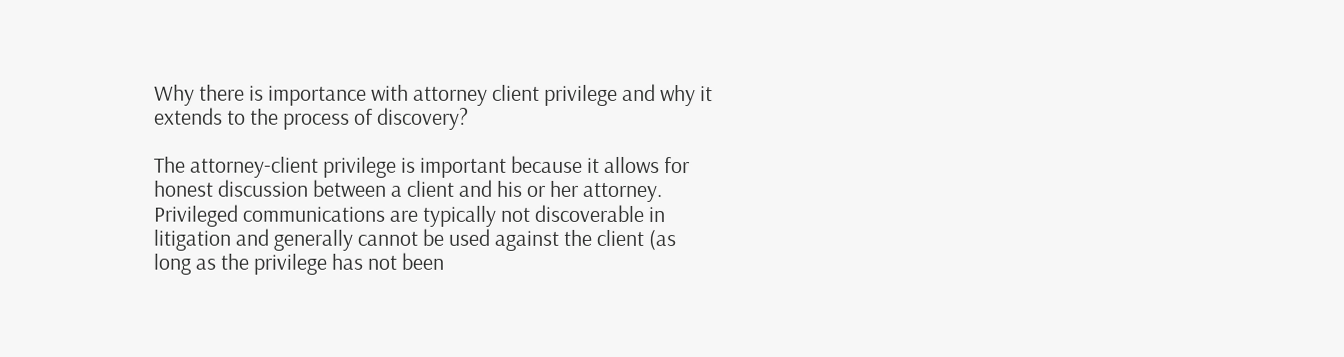Why there is importance with attorney client privilege and why it extends to the process of discovery?

The attorney-client privilege is important because it allows for honest discussion between a client and his or her attorney. Privileged communications are typically not discoverable in litigation and generally cannot be used against the client (as long as the privilege has not been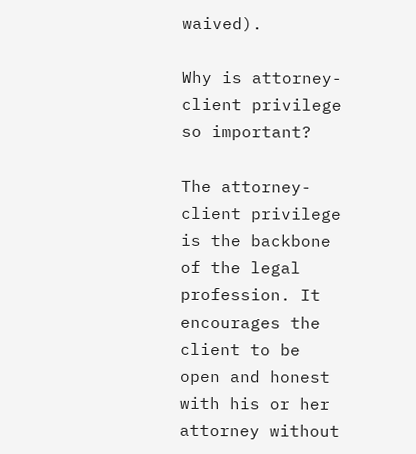waived).

Why is attorney-client privilege so important?

The attorney-client privilege is the backbone of the legal profession. It encourages the client to be open and honest with his or her attorney without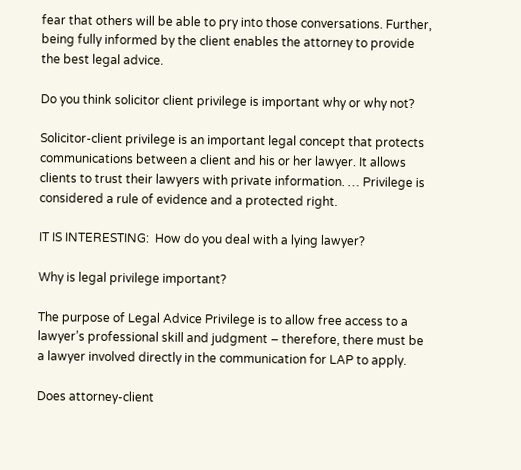fear that others will be able to pry into those conversations. Further, being fully informed by the client enables the attorney to provide the best legal advice.

Do you think solicitor client privilege is important why or why not?

Solicitor-client privilege is an important legal concept that protects communications between a client and his or her lawyer. It allows clients to trust their lawyers with private information. … Privilege is considered a rule of evidence and a protected right.

IT IS INTERESTING:  How do you deal with a lying lawyer?

Why is legal privilege important?

The purpose of Legal Advice Privilege is to allow free access to a lawyer’s professional skill and judgment – therefore, there must be a lawyer involved directly in the communication for LAP to apply.

Does attorney-client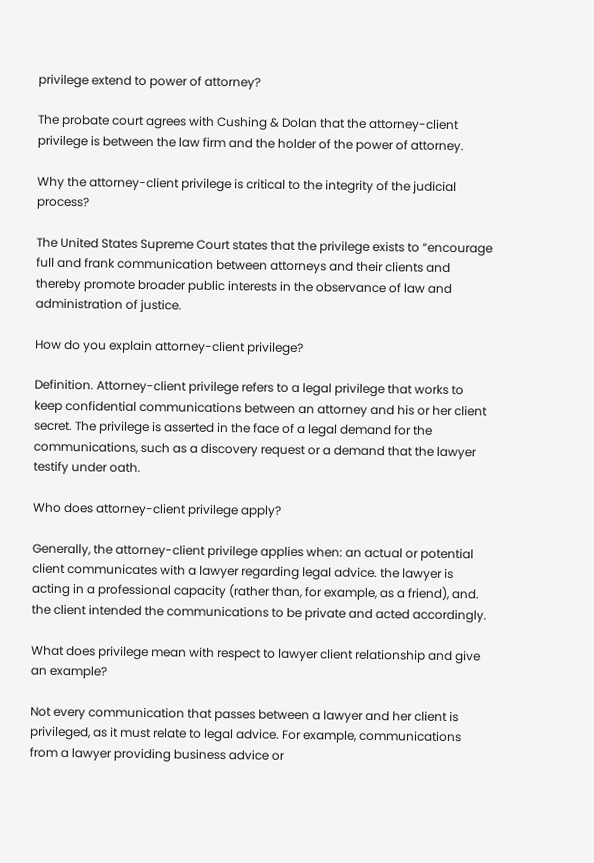privilege extend to power of attorney?

The probate court agrees with Cushing & Dolan that the attorney-client privilege is between the law firm and the holder of the power of attorney.

Why the attorney-client privilege is critical to the integrity of the judicial process?

The United States Supreme Court states that the privilege exists to “encourage full and frank communication between attorneys and their clients and thereby promote broader public interests in the observance of law and administration of justice.

How do you explain attorney-client privilege?

Definition. Attorney-client privilege refers to a legal privilege that works to keep confidential communications between an attorney and his or her client secret. The privilege is asserted in the face of a legal demand for the communications, such as a discovery request or a demand that the lawyer testify under oath.

Who does attorney-client privilege apply?

Generally, the attorney-client privilege applies when: an actual or potential client communicates with a lawyer regarding legal advice. the lawyer is acting in a professional capacity (rather than, for example, as a friend), and. the client intended the communications to be private and acted accordingly.

What does privilege mean with respect to lawyer client relationship and give an example?

Not every communication that passes between a lawyer and her client is privileged, as it must relate to legal advice. For example, communications from a lawyer providing business advice or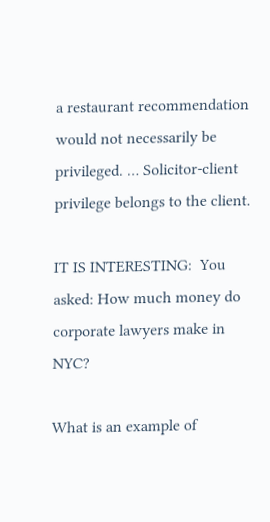a restaurant recommendation would not necessarily be privileged. … Solicitor-client privilege belongs to the client.

IT IS INTERESTING:  You asked: How much money do corporate lawyers make in NYC?

What is an example of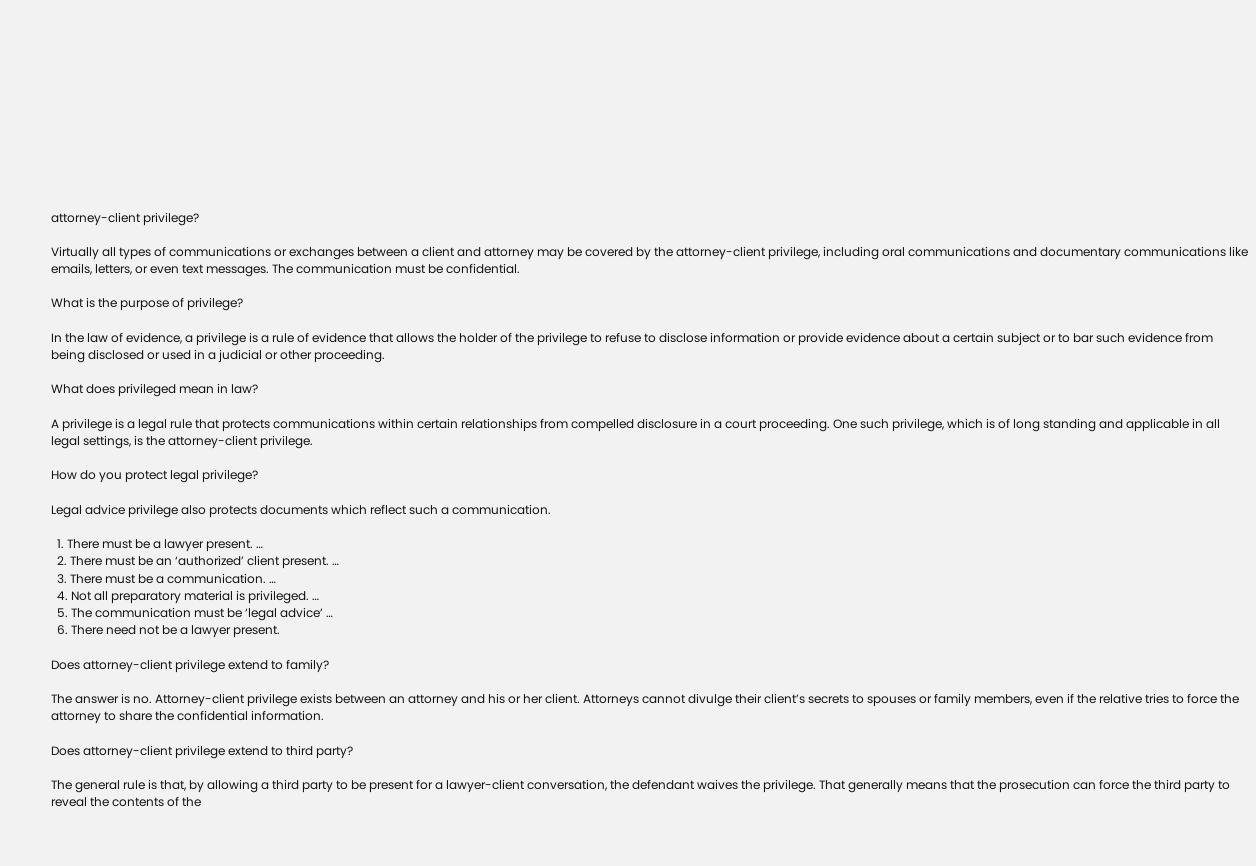attorney-client privilege?

Virtually all types of communications or exchanges between a client and attorney may be covered by the attorney-client privilege, including oral communications and documentary communications like emails, letters, or even text messages. The communication must be confidential.

What is the purpose of privilege?

In the law of evidence, a privilege is a rule of evidence that allows the holder of the privilege to refuse to disclose information or provide evidence about a certain subject or to bar such evidence from being disclosed or used in a judicial or other proceeding.

What does privileged mean in law?

A privilege is a legal rule that protects communications within certain relationships from compelled disclosure in a court proceeding. One such privilege, which is of long standing and applicable in all legal settings, is the attorney-client privilege.

How do you protect legal privilege?

Legal advice privilege also protects documents which reflect such a communication.

  1. There must be a lawyer present. …
  2. There must be an ‘authorized’ client present. …
  3. There must be a communication. …
  4. Not all preparatory material is privileged. …
  5. The communication must be ‘legal advice’ …
  6. There need not be a lawyer present.

Does attorney-client privilege extend to family?

The answer is no. Attorney-client privilege exists between an attorney and his or her client. Attorneys cannot divulge their client’s secrets to spouses or family members, even if the relative tries to force the attorney to share the confidential information.

Does attorney-client privilege extend to third party?

The general rule is that, by allowing a third party to be present for a lawyer-client conversation, the defendant waives the privilege. That generally means that the prosecution can force the third party to reveal the contents of the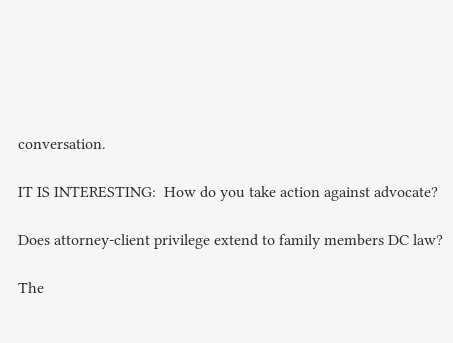conversation.

IT IS INTERESTING:  How do you take action against advocate?

Does attorney-client privilege extend to family members DC law?

The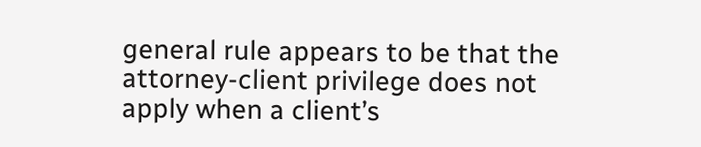general rule appears to be that the attorney-client privilege does not apply when a client’s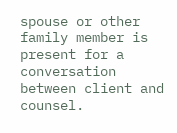spouse or other family member is present for a conversation between client and counsel.